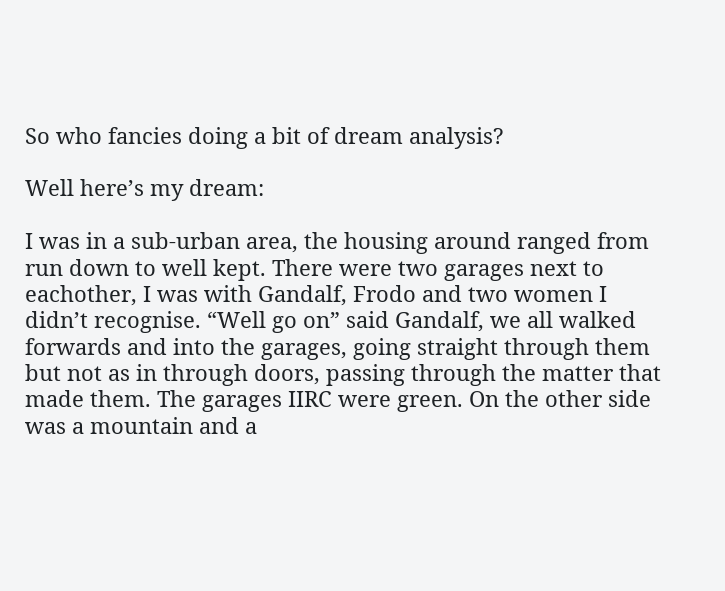So who fancies doing a bit of dream analysis?

Well here’s my dream:

I was in a sub-urban area, the housing around ranged from run down to well kept. There were two garages next to eachother, I was with Gandalf, Frodo and two women I didn’t recognise. “Well go on” said Gandalf, we all walked forwards and into the garages, going straight through them but not as in through doors, passing through the matter that made them. The garages IIRC were green. On the other side was a mountain and a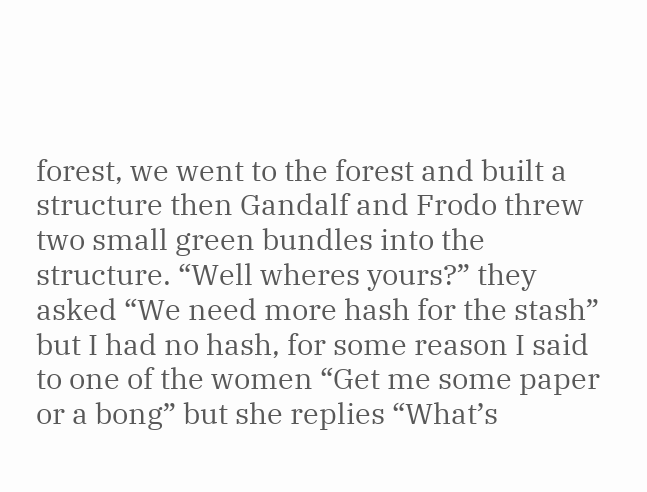forest, we went to the forest and built a structure then Gandalf and Frodo threw two small green bundles into the structure. “Well wheres yours?” they asked “We need more hash for the stash” but I had no hash, for some reason I said to one of the women “Get me some paper or a bong” but she replies “What’s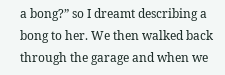a bong?” so I dreamt describing a bong to her. We then walked back through the garage and when we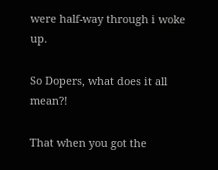were half-way through i woke up.

So Dopers, what does it all mean?!

That when you got the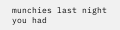munchies last night you had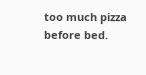too much pizza before bed.